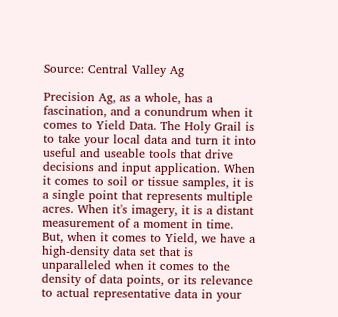Source: Central Valley Ag

Precision Ag, as a whole, has a fascination, and a conundrum when it comes to Yield Data. The Holy Grail is to take your local data and turn it into useful and useable tools that drive decisions and input application. When it comes to soil or tissue samples, it is a single point that represents multiple acres. When it's imagery, it is a distant measurement of a moment in time. But, when it comes to Yield, we have a high-density data set that is unparalleled when it comes to the density of data points, or its relevance to actual representative data in your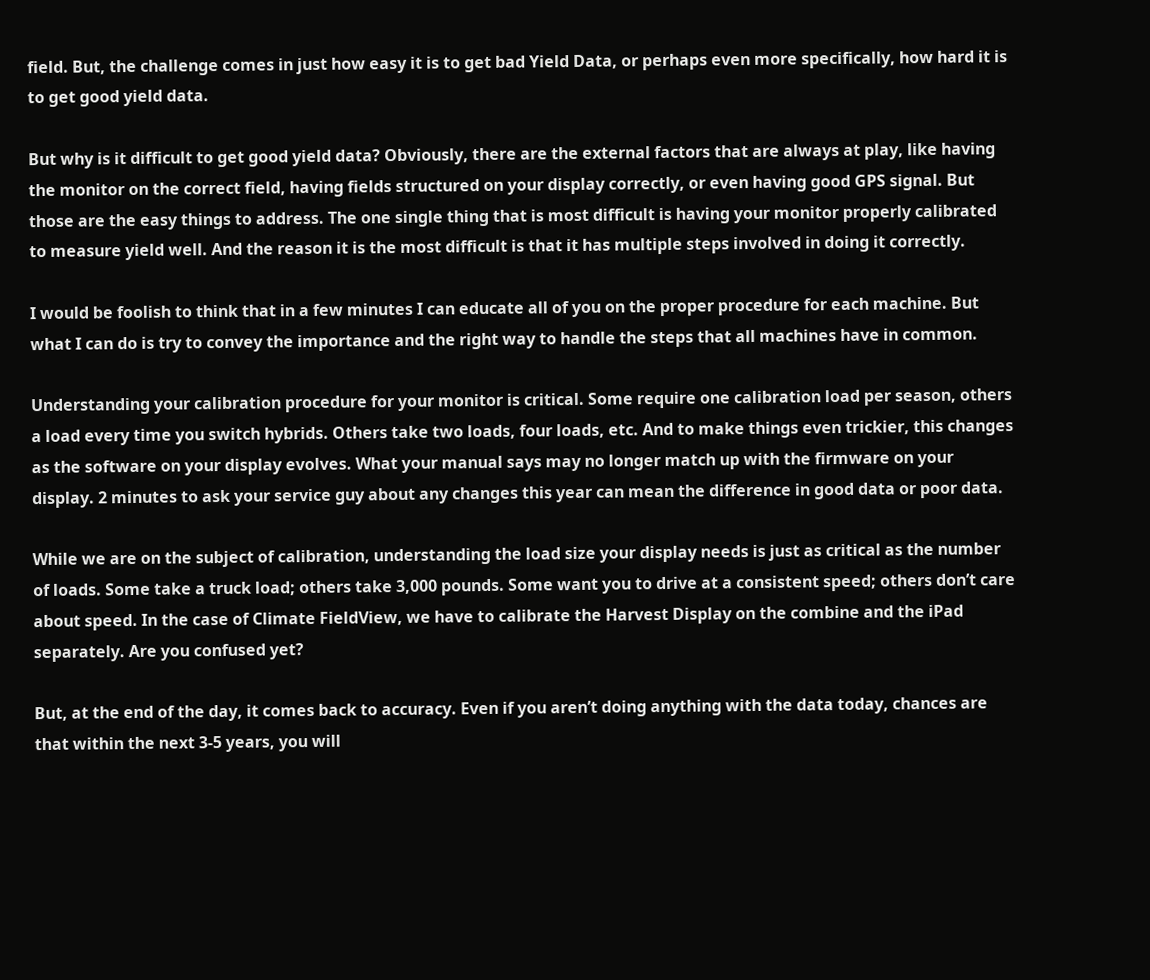field. But, the challenge comes in just how easy it is to get bad Yield Data, or perhaps even more specifically, how hard it is to get good yield data.

But why is it difficult to get good yield data? Obviously, there are the external factors that are always at play, like having the monitor on the correct field, having fields structured on your display correctly, or even having good GPS signal. But those are the easy things to address. The one single thing that is most difficult is having your monitor properly calibrated to measure yield well. And the reason it is the most difficult is that it has multiple steps involved in doing it correctly.

I would be foolish to think that in a few minutes I can educate all of you on the proper procedure for each machine. But what I can do is try to convey the importance and the right way to handle the steps that all machines have in common.

Understanding your calibration procedure for your monitor is critical. Some require one calibration load per season, others a load every time you switch hybrids. Others take two loads, four loads, etc. And to make things even trickier, this changes as the software on your display evolves. What your manual says may no longer match up with the firmware on your display. 2 minutes to ask your service guy about any changes this year can mean the difference in good data or poor data.

While we are on the subject of calibration, understanding the load size your display needs is just as critical as the number of loads. Some take a truck load; others take 3,000 pounds. Some want you to drive at a consistent speed; others don’t care about speed. In the case of Climate FieldView, we have to calibrate the Harvest Display on the combine and the iPad separately. Are you confused yet?

But, at the end of the day, it comes back to accuracy. Even if you aren’t doing anything with the data today, chances are that within the next 3-5 years, you will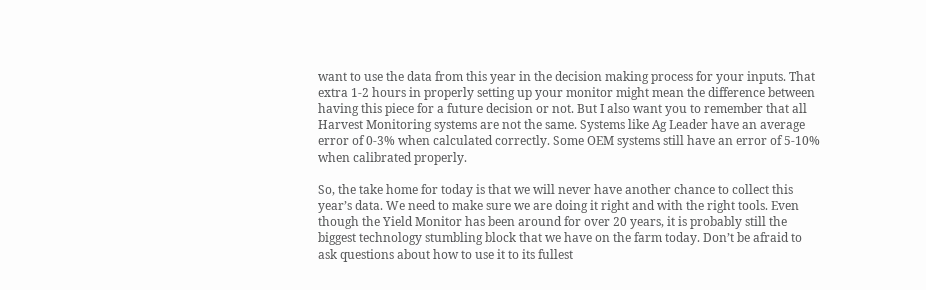want to use the data from this year in the decision making process for your inputs. That extra 1-2 hours in properly setting up your monitor might mean the difference between having this piece for a future decision or not. But I also want you to remember that all Harvest Monitoring systems are not the same. Systems like Ag Leader have an average error of 0-3% when calculated correctly. Some OEM systems still have an error of 5-10% when calibrated properly.

So, the take home for today is that we will never have another chance to collect this year’s data. We need to make sure we are doing it right and with the right tools. Even though the Yield Monitor has been around for over 20 years, it is probably still the biggest technology stumbling block that we have on the farm today. Don’t be afraid to ask questions about how to use it to its fullest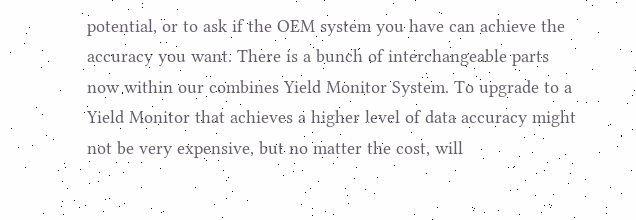potential, or to ask if the OEM system you have can achieve the accuracy you want. There is a bunch of interchangeable parts now within our combines Yield Monitor System. To upgrade to a Yield Monitor that achieves a higher level of data accuracy might not be very expensive, but no matter the cost, will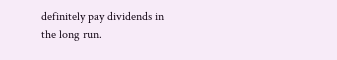definitely pay dividends in the long run.